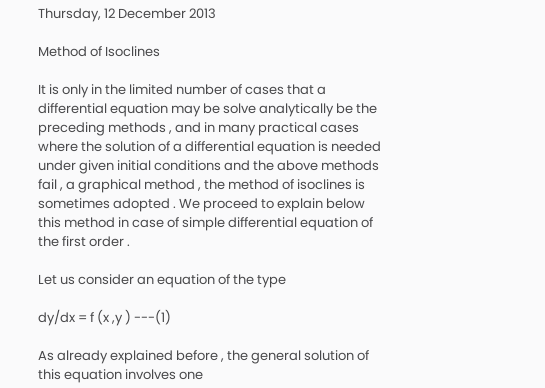Thursday, 12 December 2013

Method of Isoclines

It is only in the limited number of cases that a differential equation may be solve analytically be the preceding methods , and in many practical cases where the solution of a differential equation is needed under given initial conditions and the above methods  fail , a graphical method , the method of isoclines is sometimes adopted . We proceed to explain below this method in case of simple differential equation of the first order .

Let us consider an equation of the type

dy/dx = f (x ,y ) ---(1)

As already explained before , the general solution of this equation involves one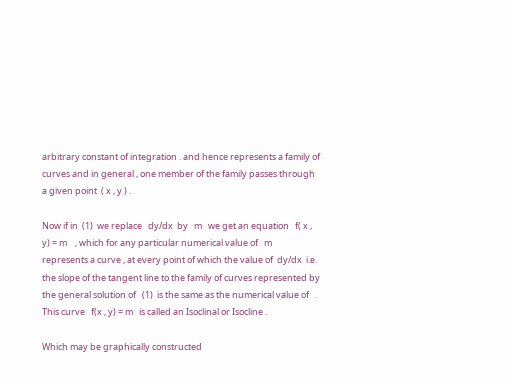arbitrary constant of integration . and hence represents a family of curves and in general , one member of the family passes through a given point  ( x , y ) .

Now if in  (1)  we replace   dy/dx  by   m   we get an equation   f( x , y) = m    , which for any particular numerical value of   m  represents a curve , at every point of which the value of  dy/dx  i.e.  the slope of the tangent line to the family of curves represented by the general solution of   (1)  is the same as the numerical value of   . This curve   f(x , y) = m   is called an Isoclinal or Isocline .

Which may be graphically constructed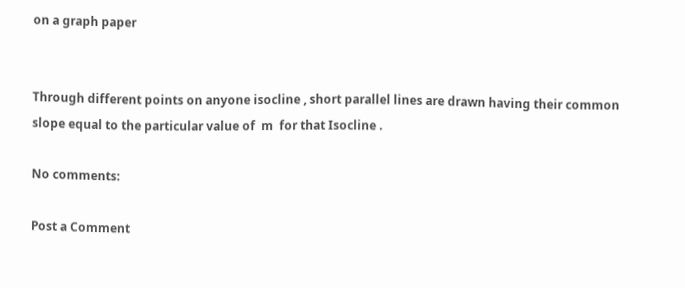on a graph paper


Through different points on anyone isocline , short parallel lines are drawn having their common slope equal to the particular value of  m  for that Isocline .

No comments:

Post a Comment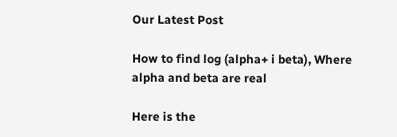Our Latest Post

How to find log (alpha+ i beta), Where alpha and beta are real

Here is the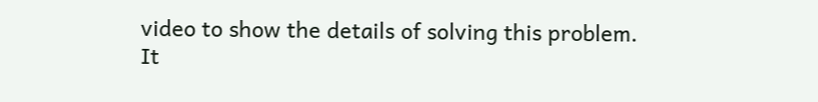video to show the details of solving this problem. It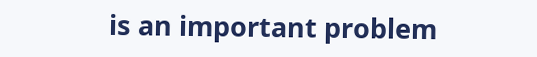is an important problem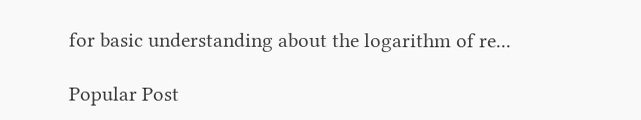for basic understanding about the logarithm of re...

Popular Post